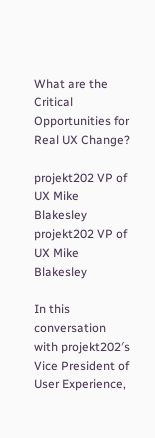What are the Critical Opportunities for Real UX Change?

projekt202 VP of UX Mike Blakesley
projekt202 VP of UX Mike Blakesley

In this conversation with projekt202′s Vice President of User Experience,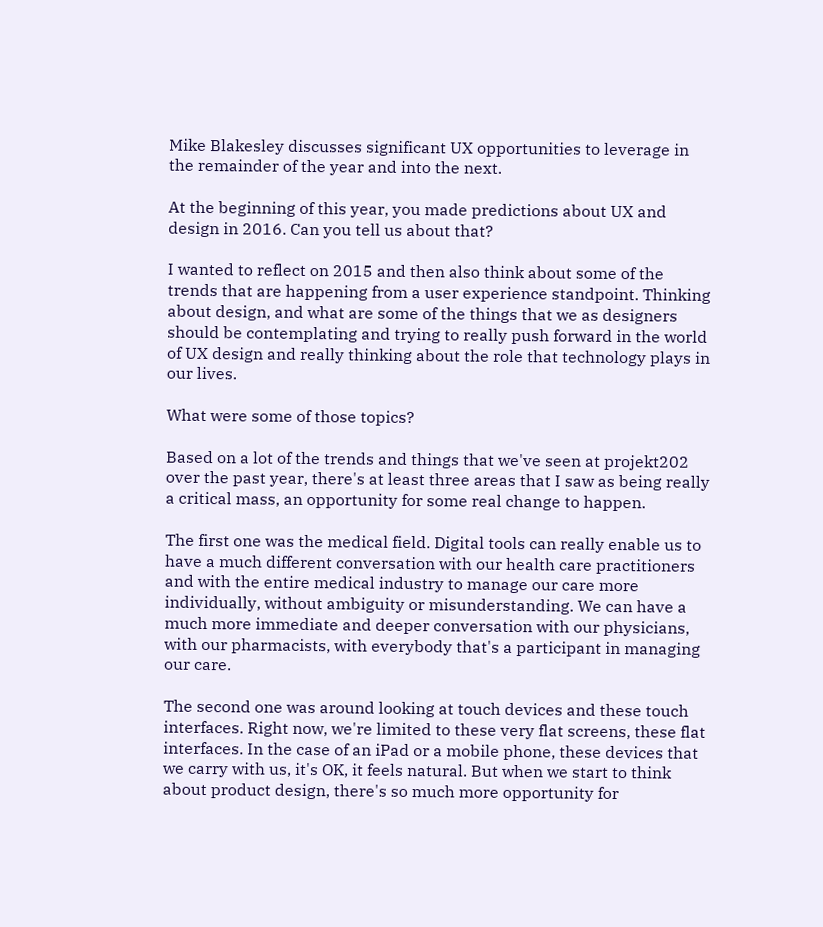Mike Blakesley discusses significant UX opportunities to leverage in the remainder of the year and into the next.

At the beginning of this year, you made predictions about UX and design in 2016. Can you tell us about that?

I wanted to reflect on 2015 and then also think about some of the trends that are happening from a user experience standpoint. Thinking about design, and what are some of the things that we as designers should be contemplating and trying to really push forward in the world of UX design and really thinking about the role that technology plays in our lives.

What were some of those topics?

Based on a lot of the trends and things that we've seen at projekt202 over the past year, there's at least three areas that I saw as being really a critical mass, an opportunity for some real change to happen.

The first one was the medical field. Digital tools can really enable us to have a much different conversation with our health care practitioners and with the entire medical industry to manage our care more individually, without ambiguity or misunderstanding. We can have a much more immediate and deeper conversation with our physicians, with our pharmacists, with everybody that's a participant in managing our care.

The second one was around looking at touch devices and these touch interfaces. Right now, we're limited to these very flat screens, these flat interfaces. In the case of an iPad or a mobile phone, these devices that we carry with us, it's OK, it feels natural. But when we start to think about product design, there's so much more opportunity for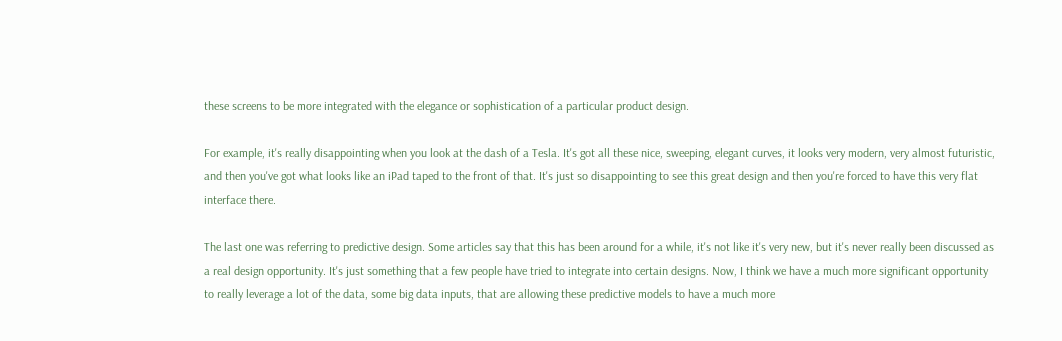these screens to be more integrated with the elegance or sophistication of a particular product design.

For example, it's really disappointing when you look at the dash of a Tesla. It's got all these nice, sweeping, elegant curves, it looks very modern, very almost futuristic, and then you've got what looks like an iPad taped to the front of that. It's just so disappointing to see this great design and then you're forced to have this very flat interface there.

The last one was referring to predictive design. Some articles say that this has been around for a while, it's not like it's very new, but it's never really been discussed as a real design opportunity. It's just something that a few people have tried to integrate into certain designs. Now, I think we have a much more significant opportunity to really leverage a lot of the data, some big data inputs, that are allowing these predictive models to have a much more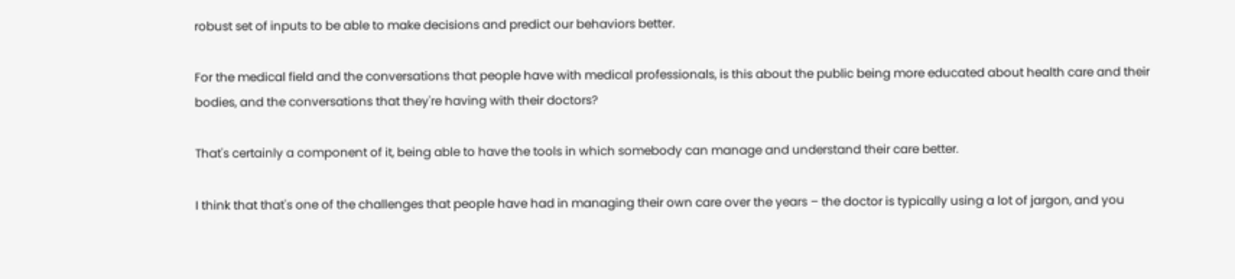robust set of inputs to be able to make decisions and predict our behaviors better.

For the medical field and the conversations that people have with medical professionals, is this about the public being more educated about health care and their bodies, and the conversations that they're having with their doctors?

That's certainly a component of it, being able to have the tools in which somebody can manage and understand their care better.

I think that that's one of the challenges that people have had in managing their own care over the years – the doctor is typically using a lot of jargon, and you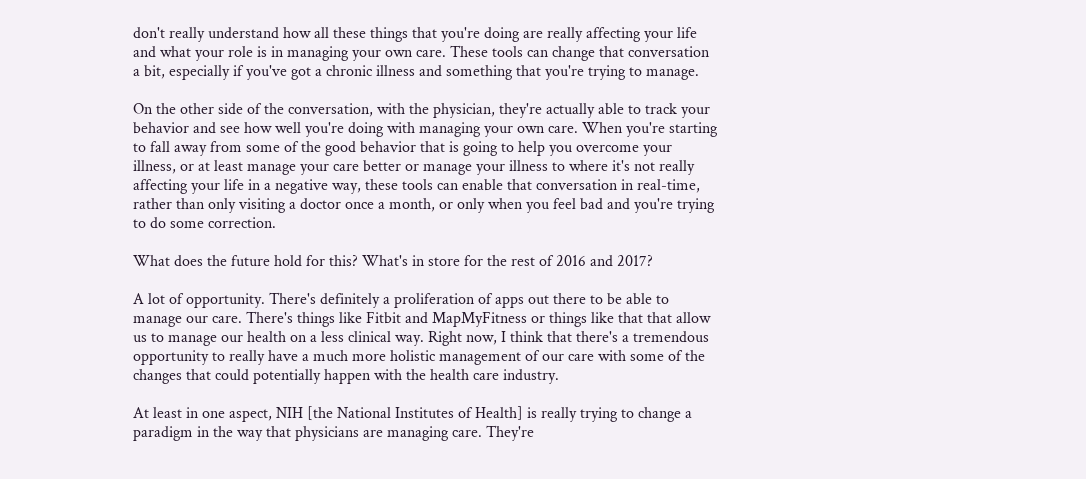don't really understand how all these things that you're doing are really affecting your life and what your role is in managing your own care. These tools can change that conversation a bit, especially if you've got a chronic illness and something that you're trying to manage.

On the other side of the conversation, with the physician, they're actually able to track your behavior and see how well you're doing with managing your own care. When you're starting to fall away from some of the good behavior that is going to help you overcome your illness, or at least manage your care better or manage your illness to where it's not really affecting your life in a negative way, these tools can enable that conversation in real-time, rather than only visiting a doctor once a month, or only when you feel bad and you're trying to do some correction.

What does the future hold for this? What's in store for the rest of 2016 and 2017?

A lot of opportunity. There's definitely a proliferation of apps out there to be able to manage our care. There's things like Fitbit and MapMyFitness or things like that that allow us to manage our health on a less clinical way. Right now, I think that there's a tremendous opportunity to really have a much more holistic management of our care with some of the changes that could potentially happen with the health care industry.

At least in one aspect, NIH [the National Institutes of Health] is really trying to change a paradigm in the way that physicians are managing care. They're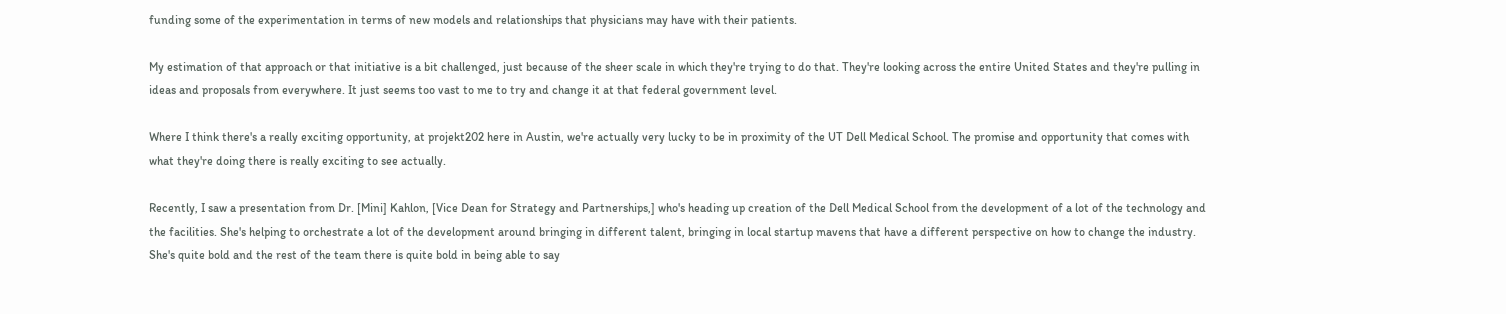funding some of the experimentation in terms of new models and relationships that physicians may have with their patients.

My estimation of that approach or that initiative is a bit challenged, just because of the sheer scale in which they're trying to do that. They're looking across the entire United States and they're pulling in ideas and proposals from everywhere. It just seems too vast to me to try and change it at that federal government level.

Where I think there's a really exciting opportunity, at projekt202 here in Austin, we're actually very lucky to be in proximity of the UT Dell Medical School. The promise and opportunity that comes with what they're doing there is really exciting to see actually.

Recently, I saw a presentation from Dr. [Mini] Kahlon, [Vice Dean for Strategy and Partnerships,] who's heading up creation of the Dell Medical School from the development of a lot of the technology and the facilities. She's helping to orchestrate a lot of the development around bringing in different talent, bringing in local startup mavens that have a different perspective on how to change the industry. She's quite bold and the rest of the team there is quite bold in being able to say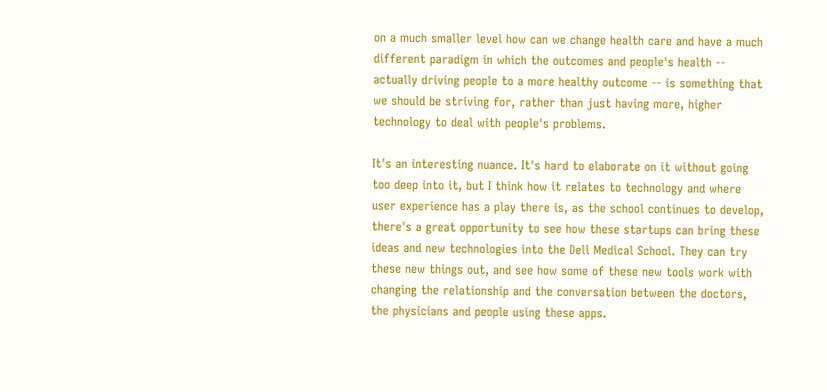on a much smaller level how can we change health care and have a much different paradigm in which the outcomes and people's health -- actually driving people to a more healthy outcome -- is something that we should be striving for, rather than just having more, higher technology to deal with people's problems.

It's an interesting nuance. It's hard to elaborate on it without going too deep into it, but I think how it relates to technology and where user experience has a play there is, as the school continues to develop, there's a great opportunity to see how these startups can bring these ideas and new technologies into the Dell Medical School. They can try these new things out, and see how some of these new tools work with changing the relationship and the conversation between the doctors, the physicians and people using these apps.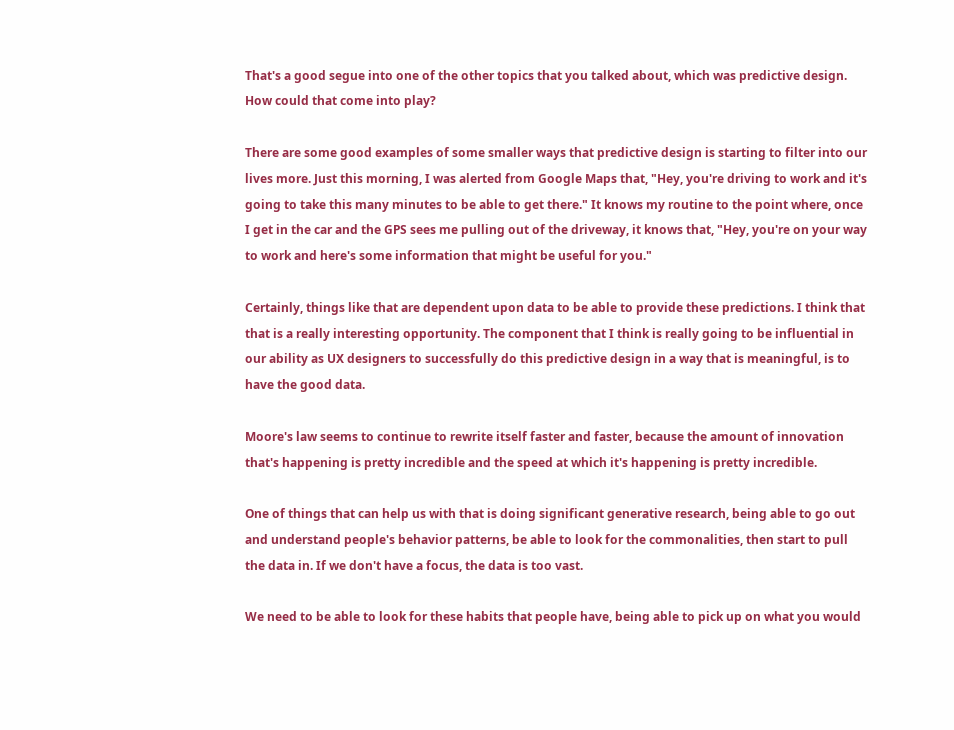That's a good segue into one of the other topics that you talked about, which was predictive design. How could that come into play?

There are some good examples of some smaller ways that predictive design is starting to filter into our lives more. Just this morning, I was alerted from Google Maps that, "Hey, you're driving to work and it's going to take this many minutes to be able to get there." It knows my routine to the point where, once I get in the car and the GPS sees me pulling out of the driveway, it knows that, "Hey, you're on your way to work and here's some information that might be useful for you."

Certainly, things like that are dependent upon data to be able to provide these predictions. I think that that is a really interesting opportunity. The component that I think is really going to be influential in our ability as UX designers to successfully do this predictive design in a way that is meaningful, is to have the good data.

Moore's law seems to continue to rewrite itself faster and faster, because the amount of innovation that's happening is pretty incredible and the speed at which it's happening is pretty incredible.

One of things that can help us with that is doing significant generative research, being able to go out and understand people's behavior patterns, be able to look for the commonalities, then start to pull the data in. If we don't have a focus, the data is too vast.

We need to be able to look for these habits that people have, being able to pick up on what you would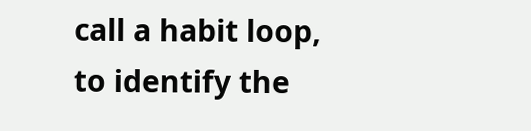call a habit loop, to identify the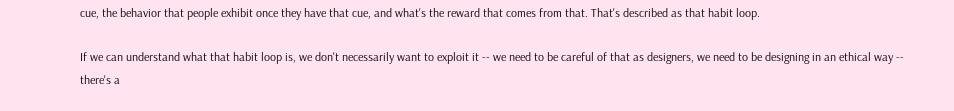cue, the behavior that people exhibit once they have that cue, and what's the reward that comes from that. That's described as that habit loop.

If we can understand what that habit loop is, we don't necessarily want to exploit it -- we need to be careful of that as designers, we need to be designing in an ethical way -- there's a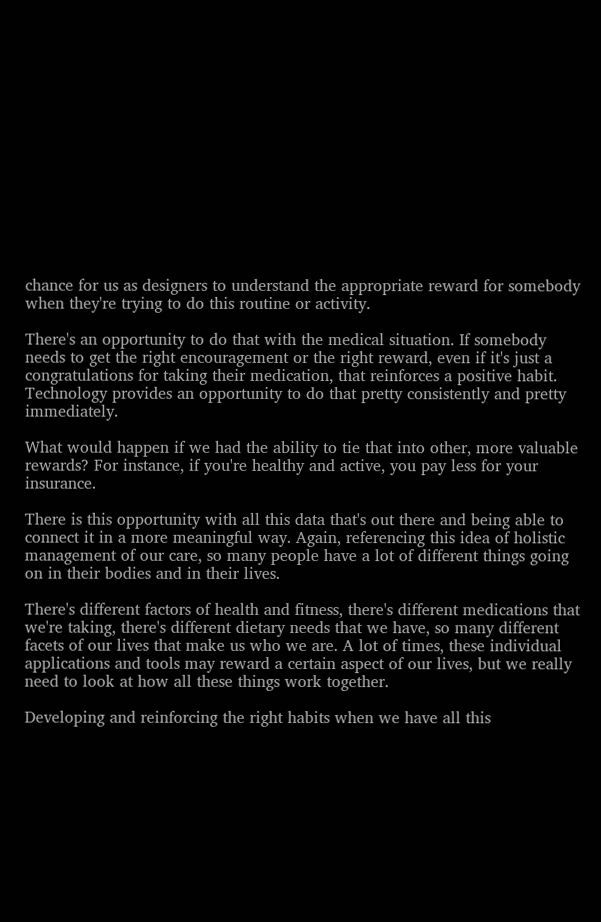chance for us as designers to understand the appropriate reward for somebody when they're trying to do this routine or activity.

There's an opportunity to do that with the medical situation. If somebody needs to get the right encouragement or the right reward, even if it's just a congratulations for taking their medication, that reinforces a positive habit. Technology provides an opportunity to do that pretty consistently and pretty immediately.

What would happen if we had the ability to tie that into other, more valuable rewards? For instance, if you're healthy and active, you pay less for your insurance.

There is this opportunity with all this data that's out there and being able to connect it in a more meaningful way. Again, referencing this idea of holistic management of our care, so many people have a lot of different things going on in their bodies and in their lives.

There's different factors of health and fitness, there's different medications that we're taking, there's different dietary needs that we have, so many different facets of our lives that make us who we are. A lot of times, these individual applications and tools may reward a certain aspect of our lives, but we really need to look at how all these things work together.

Developing and reinforcing the right habits when we have all this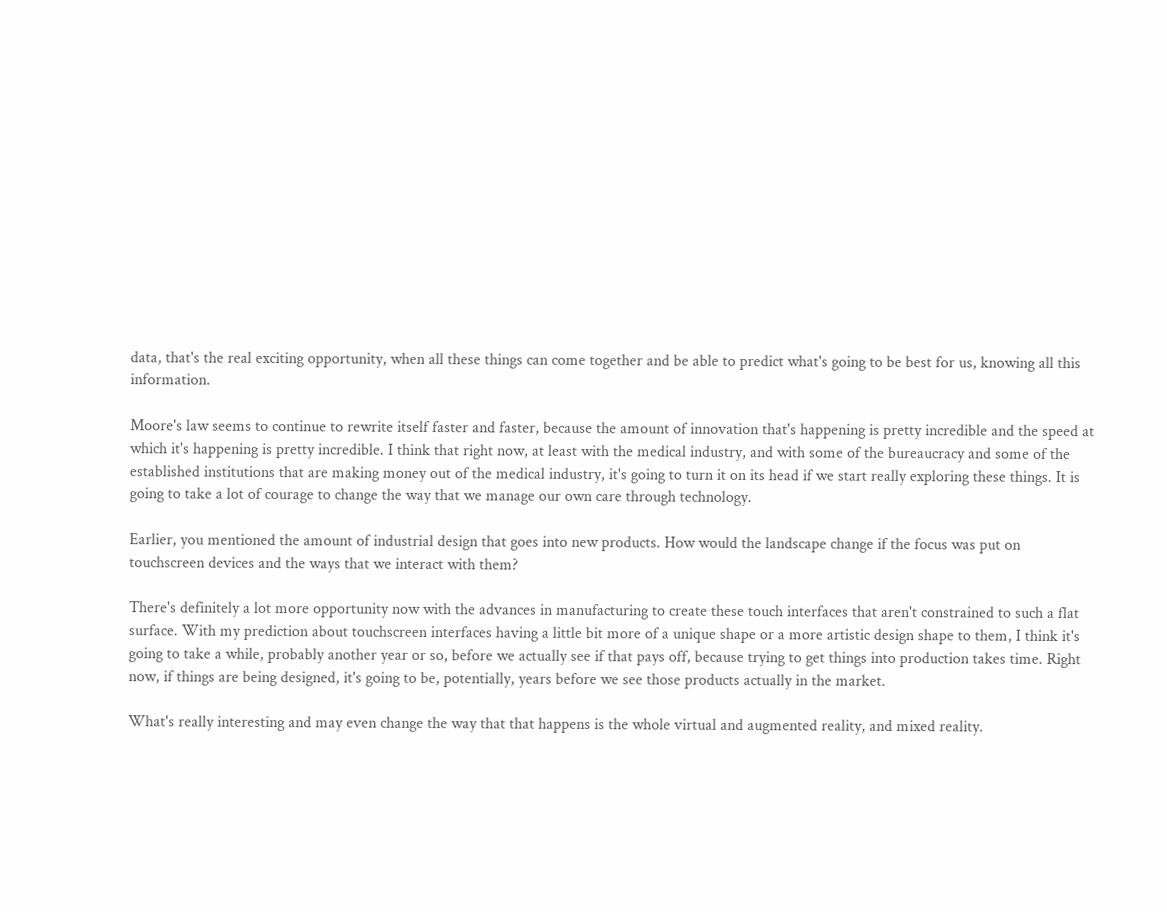data, that's the real exciting opportunity, when all these things can come together and be able to predict what's going to be best for us, knowing all this information.

Moore's law seems to continue to rewrite itself faster and faster, because the amount of innovation that's happening is pretty incredible and the speed at which it's happening is pretty incredible. I think that right now, at least with the medical industry, and with some of the bureaucracy and some of the established institutions that are making money out of the medical industry, it's going to turn it on its head if we start really exploring these things. It is going to take a lot of courage to change the way that we manage our own care through technology.

Earlier, you mentioned the amount of industrial design that goes into new products. How would the landscape change if the focus was put on touchscreen devices and the ways that we interact with them?

There's definitely a lot more opportunity now with the advances in manufacturing to create these touch interfaces that aren't constrained to such a flat surface. With my prediction about touchscreen interfaces having a little bit more of a unique shape or a more artistic design shape to them, I think it's going to take a while, probably another year or so, before we actually see if that pays off, because trying to get things into production takes time. Right now, if things are being designed, it's going to be, potentially, years before we see those products actually in the market.

What's really interesting and may even change the way that that happens is the whole virtual and augmented reality, and mixed reality.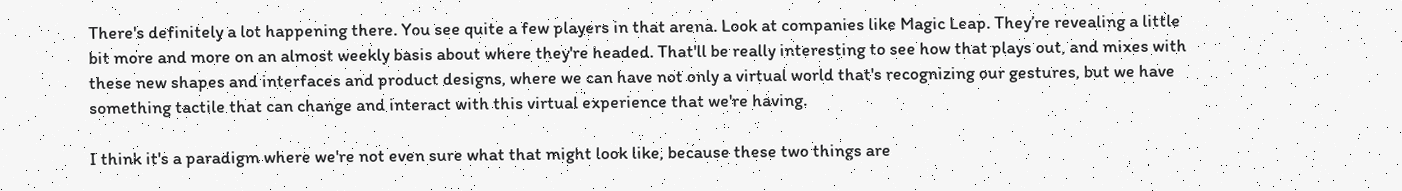There's definitely a lot happening there. You see quite a few players in that arena. Look at companies like Magic Leap. They’re revealing a little bit more and more on an almost weekly basis about where they're headed. That'll be really interesting to see how that plays out, and mixes with these new shapes and interfaces and product designs, where we can have not only a virtual world that's recognizing our gestures, but we have something tactile that can change and interact with this virtual experience that we're having.

I think it's a paradigm where we're not even sure what that might look like, because these two things are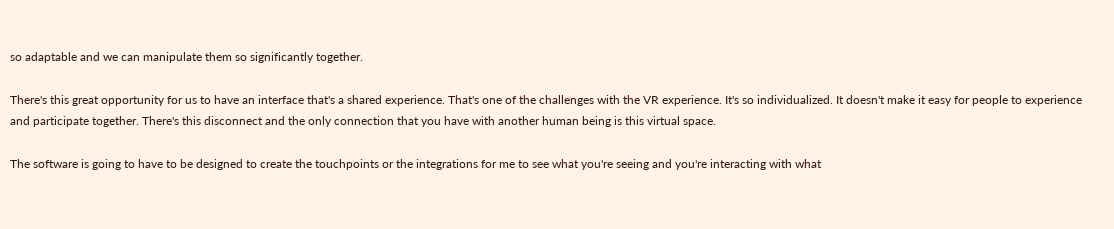so adaptable and we can manipulate them so significantly together.

There's this great opportunity for us to have an interface that's a shared experience. That's one of the challenges with the VR experience. It's so individualized. It doesn't make it easy for people to experience and participate together. There's this disconnect and the only connection that you have with another human being is this virtual space.

The software is going to have to be designed to create the touchpoints or the integrations for me to see what you're seeing and you're interacting with what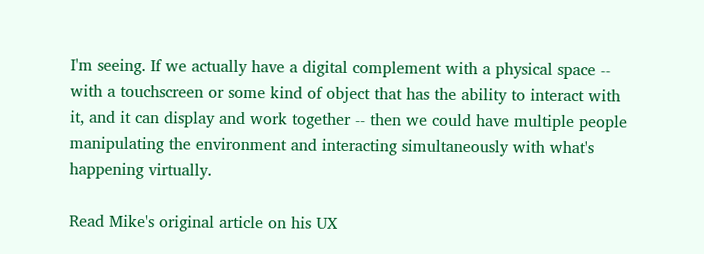I'm seeing. If we actually have a digital complement with a physical space -- with a touchscreen or some kind of object that has the ability to interact with it, and it can display and work together -- then we could have multiple people manipulating the environment and interacting simultaneously with what's happening virtually.

Read Mike's original article on his UX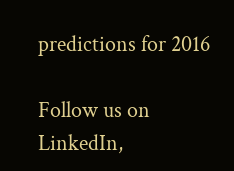predictions for 2016

Follow us on LinkedIn,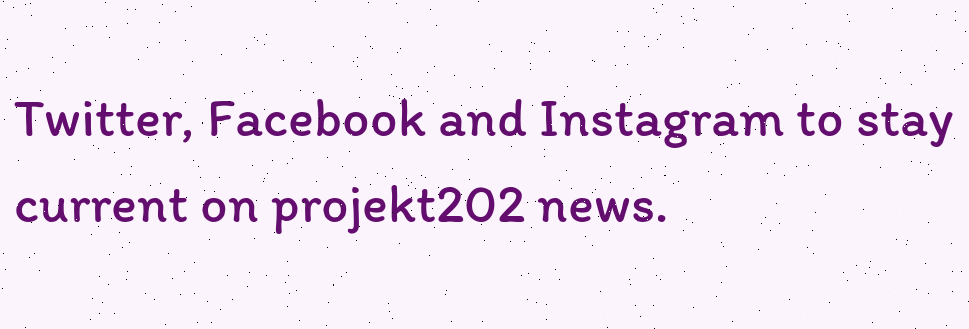Twitter, Facebook and Instagram to stay current on projekt202 news.